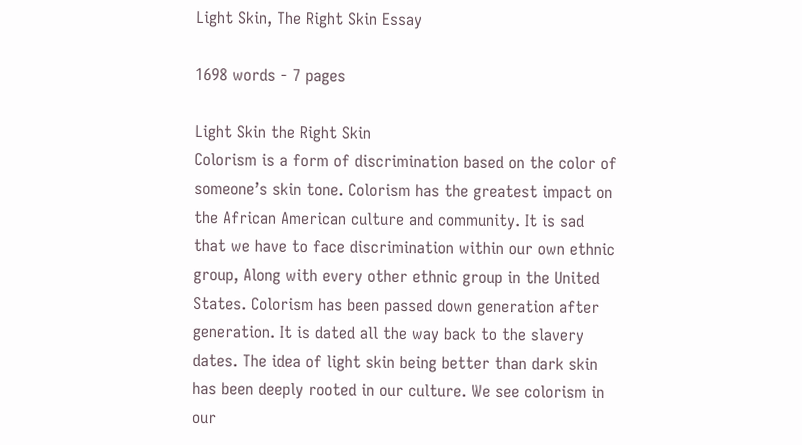Light Skin, The Right Skin Essay

1698 words - 7 pages

Light Skin the Right Skin
Colorism is a form of discrimination based on the color of someone’s skin tone. Colorism has the greatest impact on the African American culture and community. It is sad that we have to face discrimination within our own ethnic group, Along with every other ethnic group in the United States. Colorism has been passed down generation after generation. It is dated all the way back to the slavery dates. The idea of light skin being better than dark skin has been deeply rooted in our culture. We see colorism in our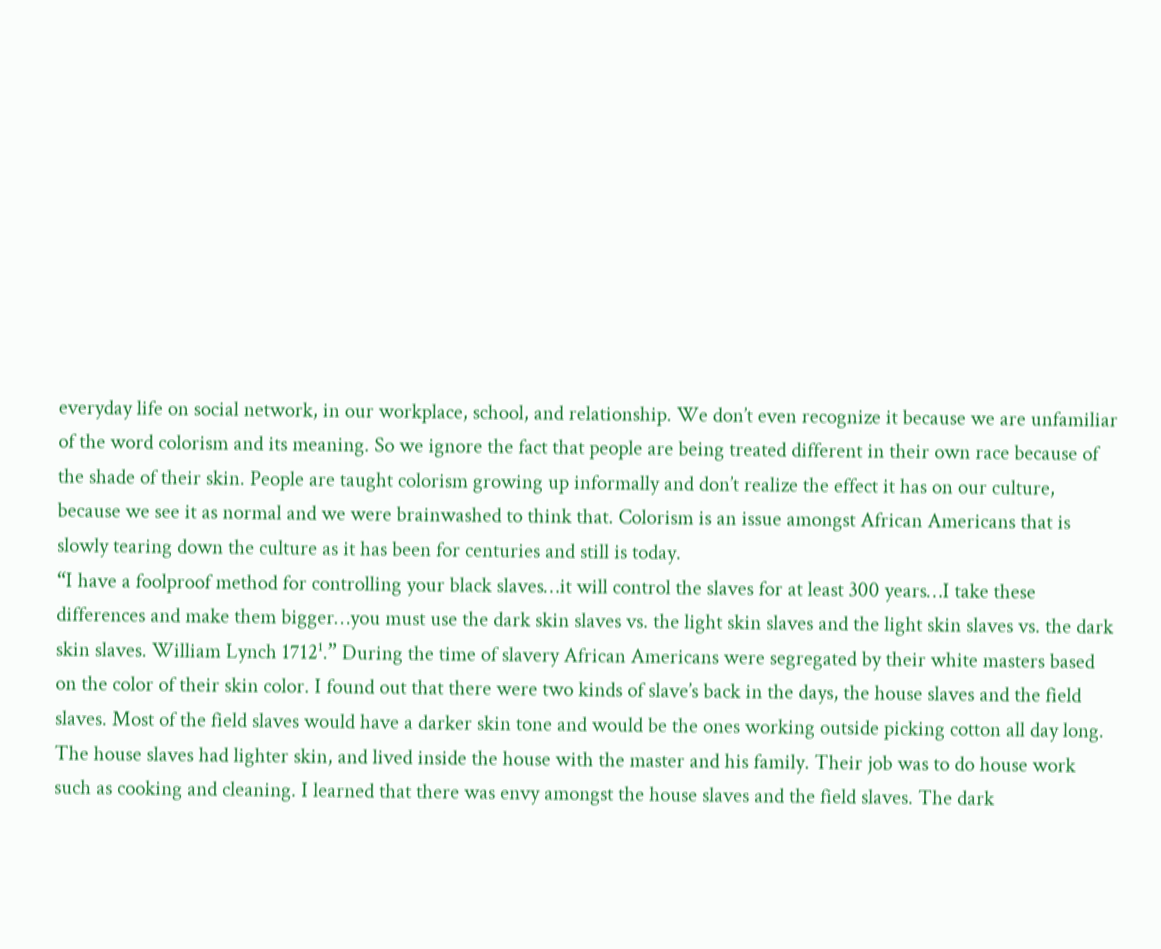everyday life on social network, in our workplace, school, and relationship. We don’t even recognize it because we are unfamiliar of the word colorism and its meaning. So we ignore the fact that people are being treated different in their own race because of the shade of their skin. People are taught colorism growing up informally and don’t realize the effect it has on our culture, because we see it as normal and we were brainwashed to think that. Colorism is an issue amongst African Americans that is slowly tearing down the culture as it has been for centuries and still is today.
“I have a foolproof method for controlling your black slaves…it will control the slaves for at least 300 years…I take these differences and make them bigger…you must use the dark skin slaves vs. the light skin slaves and the light skin slaves vs. the dark skin slaves. William Lynch 1712¹.” During the time of slavery African Americans were segregated by their white masters based on the color of their skin color. I found out that there were two kinds of slave’s back in the days, the house slaves and the field slaves. Most of the field slaves would have a darker skin tone and would be the ones working outside picking cotton all day long. The house slaves had lighter skin, and lived inside the house with the master and his family. Their job was to do house work such as cooking and cleaning. I learned that there was envy amongst the house slaves and the field slaves. The dark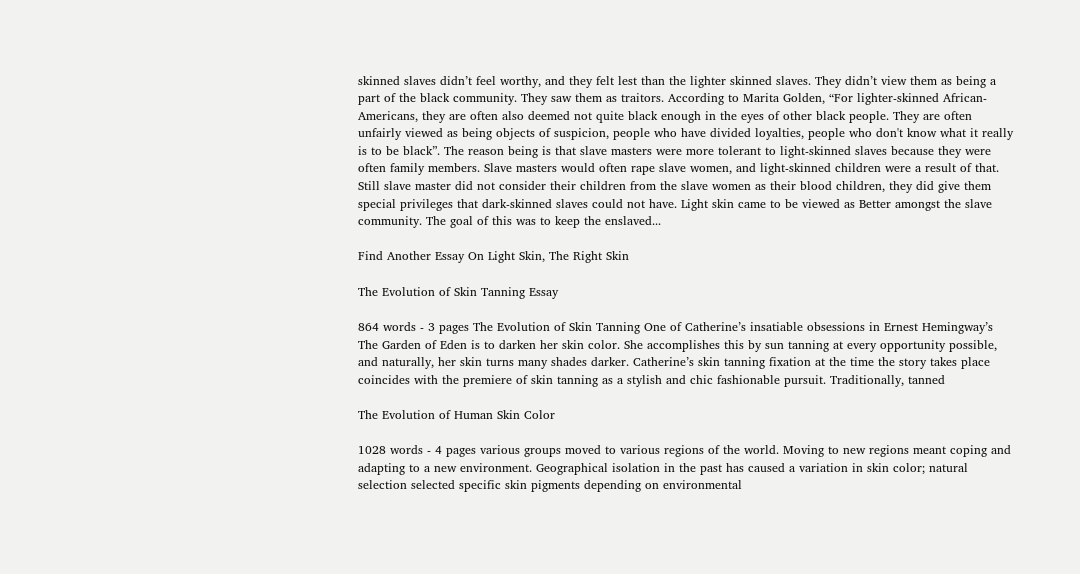skinned slaves didn’t feel worthy, and they felt lest than the lighter skinned slaves. They didn’t view them as being a part of the black community. They saw them as traitors. According to Marita Golden, “For lighter-skinned African-Americans, they are often also deemed not quite black enough in the eyes of other black people. They are often unfairly viewed as being objects of suspicion, people who have divided loyalties, people who don't know what it really is to be black”. The reason being is that slave masters were more tolerant to light-skinned slaves because they were often family members. Slave masters would often rape slave women, and light-skinned children were a result of that. Still slave master did not consider their children from the slave women as their blood children, they did give them special privileges that dark-skinned slaves could not have. Light skin came to be viewed as Better amongst the slave community. The goal of this was to keep the enslaved...

Find Another Essay On Light Skin, The Right Skin

The Evolution of Skin Tanning Essay

864 words - 3 pages The Evolution of Skin Tanning One of Catherine’s insatiable obsessions in Ernest Hemingway’s The Garden of Eden is to darken her skin color. She accomplishes this by sun tanning at every opportunity possible, and naturally, her skin turns many shades darker. Catherine’s skin tanning fixation at the time the story takes place coincides with the premiere of skin tanning as a stylish and chic fashionable pursuit. Traditionally, tanned

The Evolution of Human Skin Color

1028 words - 4 pages various groups moved to various regions of the world. Moving to new regions meant coping and adapting to a new environment. Geographical isolation in the past has caused a variation in skin color; natural selection selected specific skin pigments depending on environmental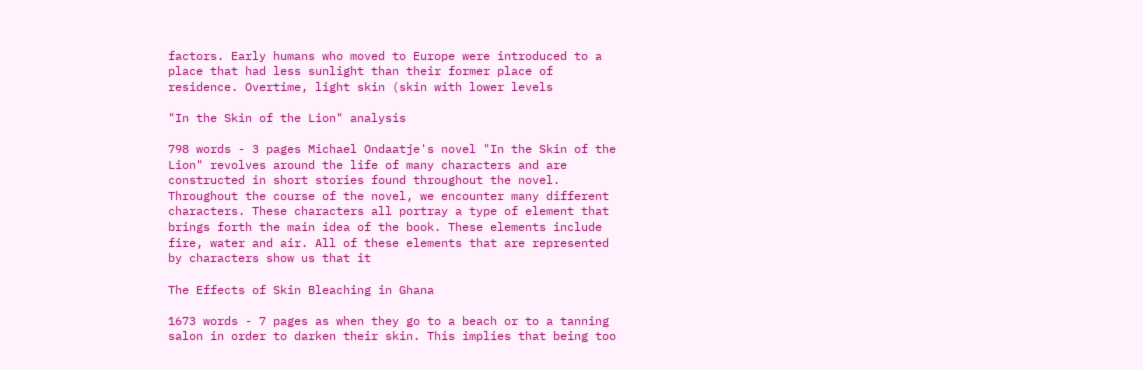factors. Early humans who moved to Europe were introduced to a place that had less sunlight than their former place of residence. Overtime, light skin (skin with lower levels

"In the Skin of the Lion" analysis

798 words - 3 pages Michael Ondaatje's novel "In the Skin of the Lion" revolves around the life of many characters and are constructed in short stories found throughout the novel. Throughout the course of the novel, we encounter many different characters. These characters all portray a type of element that brings forth the main idea of the book. These elements include fire, water and air. All of these elements that are represented by characters show us that it

The Effects of Skin Bleaching in Ghana

1673 words - 7 pages as when they go to a beach or to a tanning salon in order to darken their skin. This implies that being too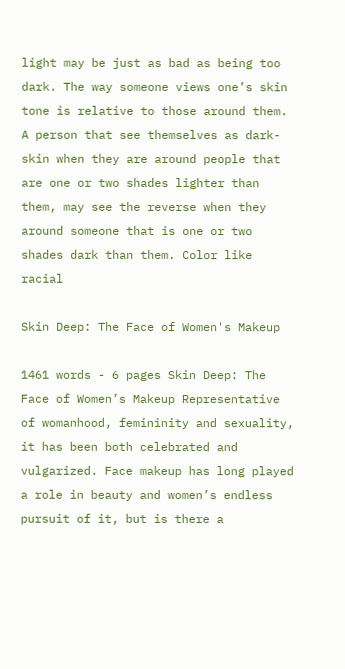light may be just as bad as being too dark. The way someone views one’s skin tone is relative to those around them. A person that see themselves as dark-skin when they are around people that are one or two shades lighter than them, may see the reverse when they around someone that is one or two shades dark than them. Color like racial

Skin Deep: The Face of Women's Makeup

1461 words - 6 pages Skin Deep: The Face of Women’s Makeup Representative of womanhood, femininity and sexuality, it has been both celebrated and vulgarized. Face makeup has long played a role in beauty and women’s endless pursuit of it, but is there a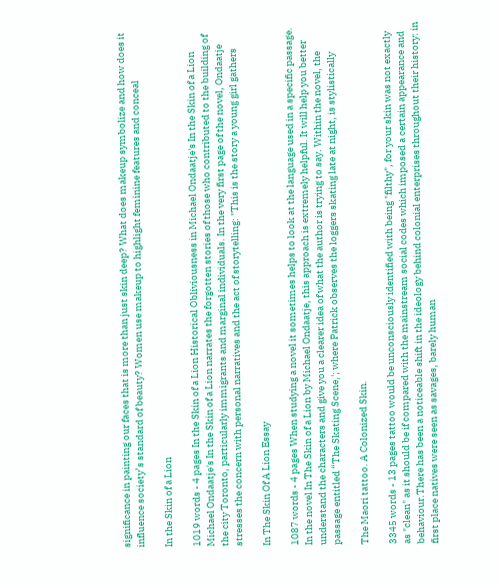significance in painting our faces that is more than just skin deep? What does makeup symbolize and how does it influence society’s standard of beauty? Women use makeup to highlight feminine features and conceal

In the Skin of a Lion

1019 words - 4 pages In the Skin of a Lion Historical Obliviousness in Michael Ondaatje's In the Skin of a Lion Michael Ondaatje's In the Skin of a Lion narrates the forgotten stories of those who contributed to the building of the city Toronto, particularly immigrants and marginal individuals. In the very first page of the novel, Ondaatje stresses the concern with personal narratives and the act of storytelling: "This is the story a young girl gathers

In The Skin Of A Lion Essay

1087 words - 4 pages When studying a novel it sometimes helps to look at the language used in a specific passage. In the novel In The Skin of a Lion by Michael Ondaatje, this approach is extremely helpful. It will help you better understand the characters and give you a clearer idea of what the author is trying to say. Within the novel, the passage entitled “The Skating Scene,'; where Patrick observes the loggers skating late at night, is stylistically

The Maori tattoo. A Colonized Skin.

3345 words - 13 pages tattoo would be unconsciously identified with being "filthy", for your skin was not exactly as "clean" as it should be if compared with the mainstream social codes which imposed a certain appearance and behaviour.There has been a noticeable shift in the ideology behind colonial enterprises throughout their history: in first place natives were seen as savages, barely human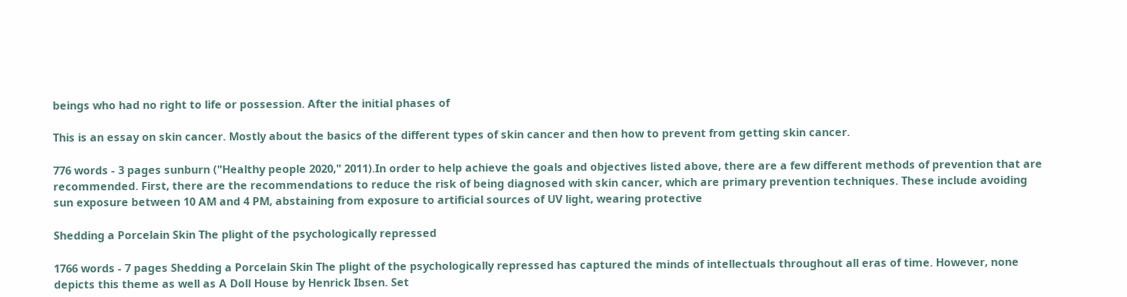beings who had no right to life or possession. After the initial phases of

This is an essay on skin cancer. Mostly about the basics of the different types of skin cancer and then how to prevent from getting skin cancer.

776 words - 3 pages sunburn ("Healthy people 2020," 2011).In order to help achieve the goals and objectives listed above, there are a few different methods of prevention that are recommended. First, there are the recommendations to reduce the risk of being diagnosed with skin cancer, which are primary prevention techniques. These include avoiding sun exposure between 10 AM and 4 PM, abstaining from exposure to artificial sources of UV light, wearing protective

Shedding a Porcelain Skin The plight of the psychologically repressed

1766 words - 7 pages Shedding a Porcelain Skin The plight of the psychologically repressed has captured the minds of intellectuals throughout all eras of time. However, none depicts this theme as well as A Doll House by Henrick Ibsen. Set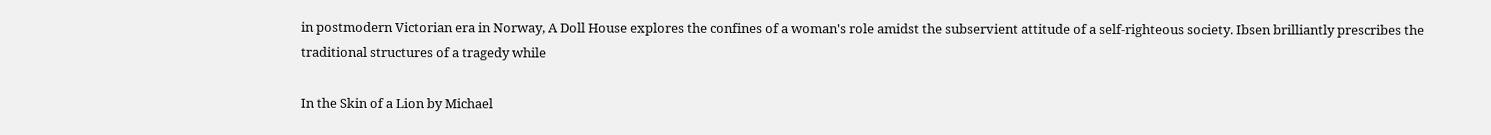in postmodern Victorian era in Norway, A Doll House explores the confines of a woman's role amidst the subservient attitude of a self-righteous society. Ibsen brilliantly prescribes the traditional structures of a tragedy while

In the Skin of a Lion by Michael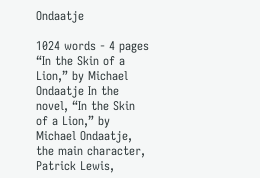Ondaatje

1024 words - 4 pages “In the Skin of a Lion,” by Michael Ondaatje In the novel, “In the Skin of a Lion,” by Michael Ondaatje, the main character, Patrick Lewis,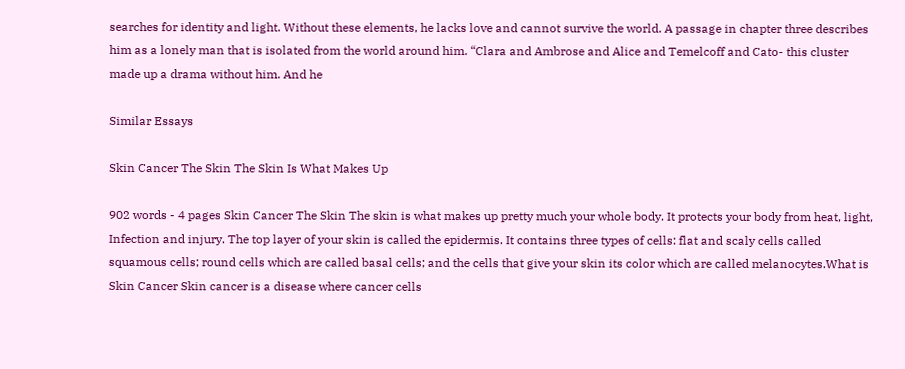searches for identity and light. Without these elements, he lacks love and cannot survive the world. A passage in chapter three describes him as a lonely man that is isolated from the world around him. “Clara and Ambrose and Alice and Temelcoff and Cato- this cluster made up a drama without him. And he

Similar Essays

Skin Cancer The Skin The Skin Is What Makes Up

902 words - 4 pages Skin Cancer The Skin The skin is what makes up pretty much your whole body. It protects your body from heat, light, Infection and injury. The top layer of your skin is called the epidermis. It contains three types of cells: flat and scaly cells called squamous cells; round cells which are called basal cells; and the cells that give your skin its color which are called melanocytes.What is Skin Cancer Skin cancer is a disease where cancer cells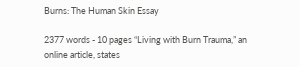Burns: The Human Skin Essay

2377 words - 10 pages “Living with Burn Trauma,” an online article, states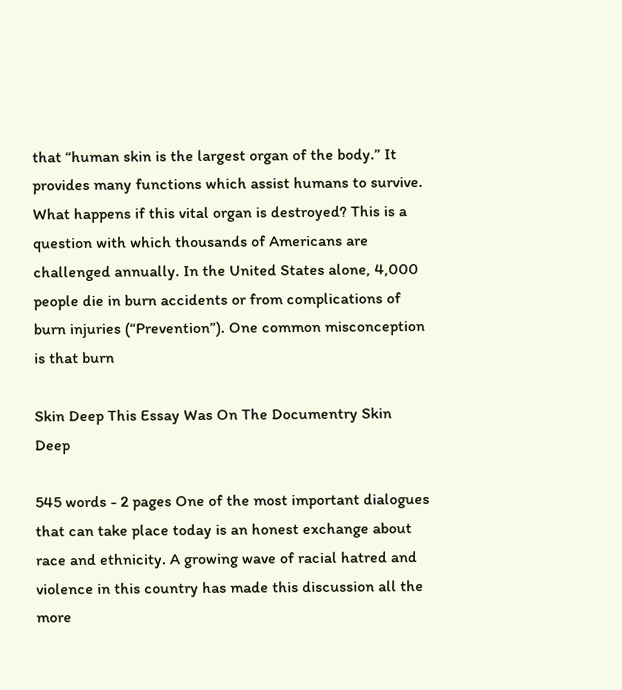that “human skin is the largest organ of the body.” It provides many functions which assist humans to survive. What happens if this vital organ is destroyed? This is a question with which thousands of Americans are challenged annually. In the United States alone, 4,000 people die in burn accidents or from complications of burn injuries (“Prevention”). One common misconception is that burn

Skin Deep This Essay Was On The Documentry Skin Deep

545 words - 2 pages One of the most important dialogues that can take place today is an honest exchange about race and ethnicity. A growing wave of racial hatred and violence in this country has made this discussion all the more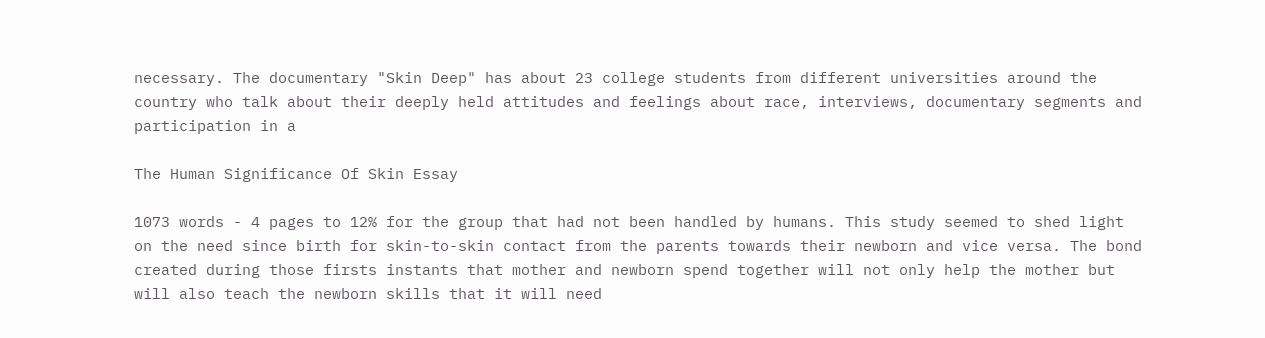necessary. The documentary "Skin Deep" has about 23 college students from different universities around the country who talk about their deeply held attitudes and feelings about race, interviews, documentary segments and participation in a

The Human Significance Of Skin Essay

1073 words - 4 pages to 12% for the group that had not been handled by humans. This study seemed to shed light on the need since birth for skin-to-skin contact from the parents towards their newborn and vice versa. The bond created during those firsts instants that mother and newborn spend together will not only help the mother but will also teach the newborn skills that it will need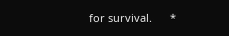for survival.      *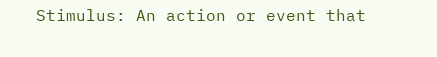Stimulus: An action or event that